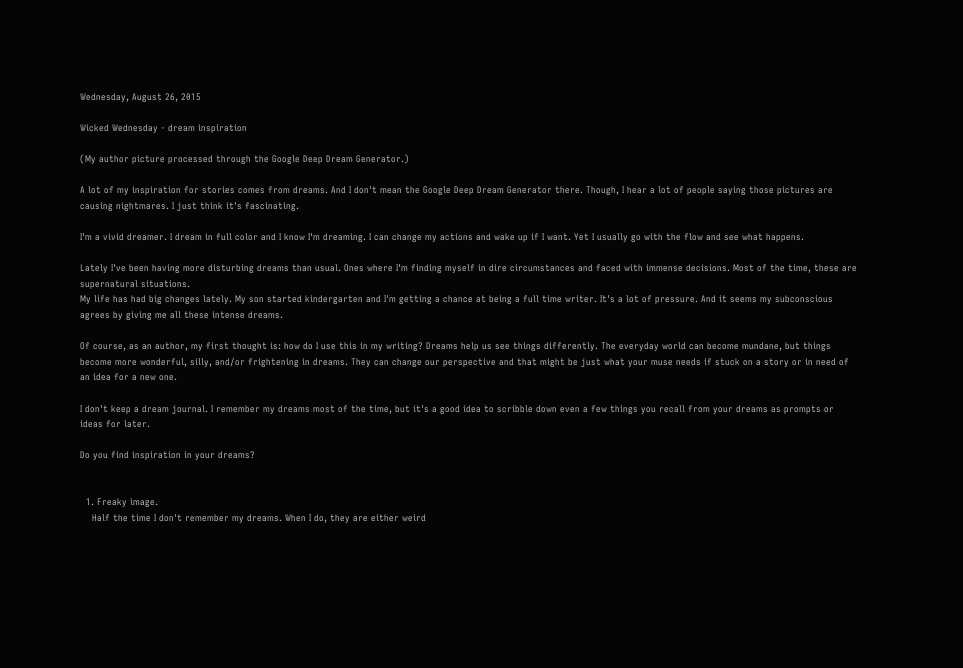Wednesday, August 26, 2015

Wicked Wednesday - dream inspiration

(My author picture processed through the Google Deep Dream Generator.)

A lot of my inspiration for stories comes from dreams. And I don't mean the Google Deep Dream Generator there. Though, I hear a lot of people saying those pictures are causing nightmares. I just think it's fascinating.

I'm a vivid dreamer. I dream in full color and I know I'm dreaming. I can change my actions and wake up if I want. Yet I usually go with the flow and see what happens.

Lately I've been having more disturbing dreams than usual. Ones where I'm finding myself in dire circumstances and faced with immense decisions. Most of the time, these are supernatural situations.
My life has had big changes lately. My son started kindergarten and I'm getting a chance at being a full time writer. It's a lot of pressure. And it seems my subconscious agrees by giving me all these intense dreams.

Of course, as an author, my first thought is: how do I use this in my writing? Dreams help us see things differently. The everyday world can become mundane, but things become more wonderful, silly, and/or frightening in dreams. They can change our perspective and that might be just what your muse needs if stuck on a story or in need of an idea for a new one.

I don't keep a dream journal. I remember my dreams most of the time, but it's a good idea to scribble down even a few things you recall from your dreams as prompts or ideas for later.

Do you find inspiration in your dreams?


  1. Freaky image.
    Half the time I don't remember my dreams. When I do, they are either weird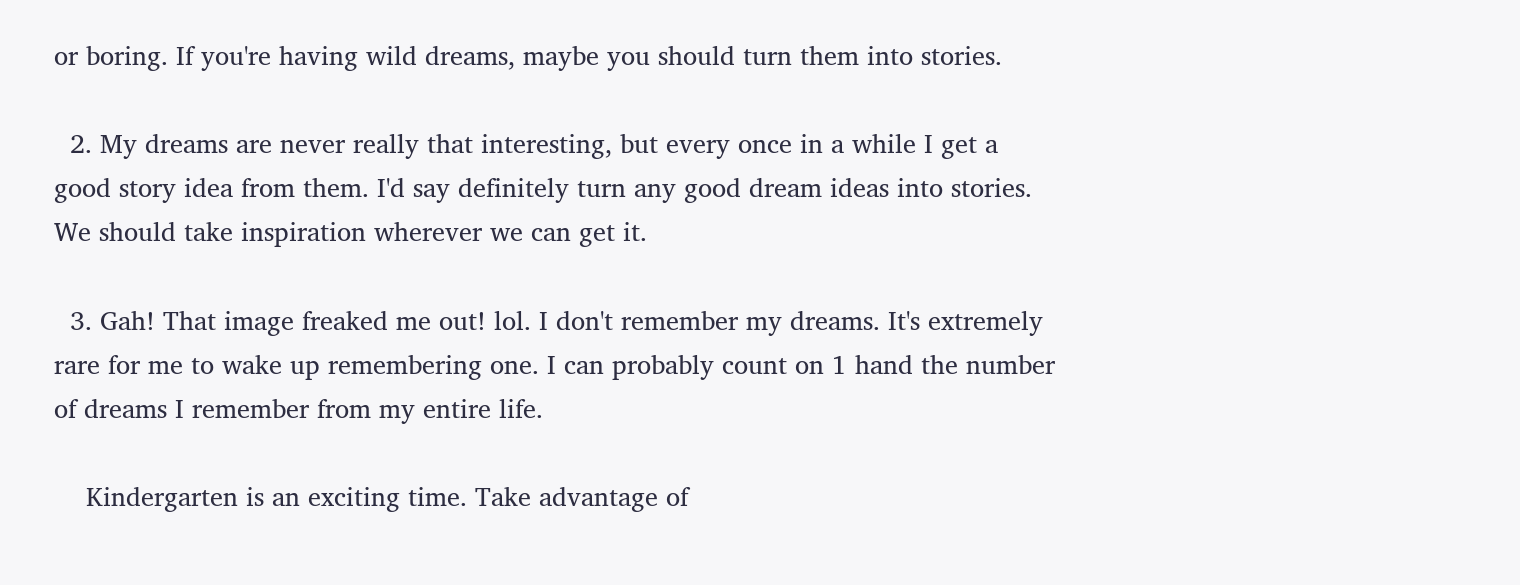or boring. If you're having wild dreams, maybe you should turn them into stories.

  2. My dreams are never really that interesting, but every once in a while I get a good story idea from them. I'd say definitely turn any good dream ideas into stories. We should take inspiration wherever we can get it.

  3. Gah! That image freaked me out! lol. I don't remember my dreams. It's extremely rare for me to wake up remembering one. I can probably count on 1 hand the number of dreams I remember from my entire life.

    Kindergarten is an exciting time. Take advantage of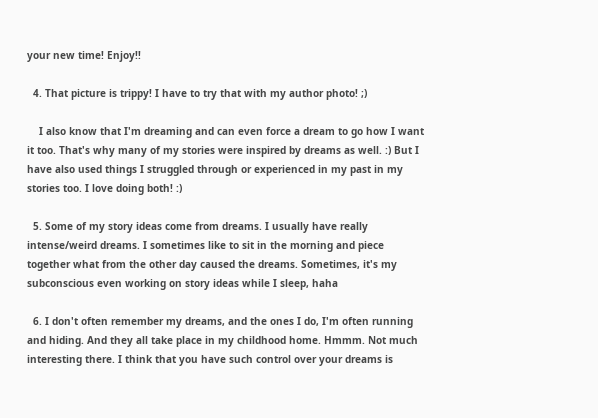your new time! Enjoy!!

  4. That picture is trippy! I have to try that with my author photo! ;)

    I also know that I'm dreaming and can even force a dream to go how I want it too. That's why many of my stories were inspired by dreams as well. :) But I have also used things I struggled through or experienced in my past in my stories too. I love doing both! :)

  5. Some of my story ideas come from dreams. I usually have really intense/weird dreams. I sometimes like to sit in the morning and piece together what from the other day caused the dreams. Sometimes, it's my subconscious even working on story ideas while I sleep, haha

  6. I don't often remember my dreams, and the ones I do, I'm often running and hiding. And they all take place in my childhood home. Hmmm. Not much interesting there. I think that you have such control over your dreams is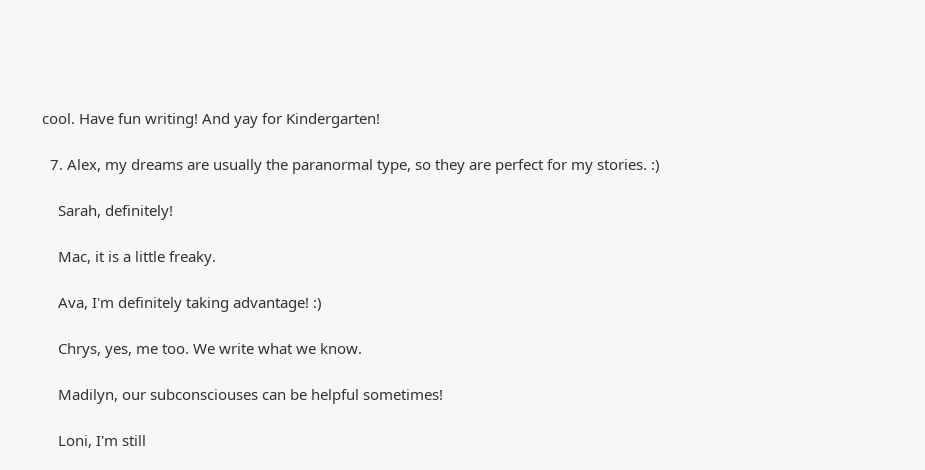cool. Have fun writing! And yay for Kindergarten!

  7. Alex, my dreams are usually the paranormal type, so they are perfect for my stories. :)

    Sarah, definitely!

    Mac, it is a little freaky.

    Ava, I'm definitely taking advantage! :)

    Chrys, yes, me too. We write what we know.

    Madilyn, our subconsciouses can be helpful sometimes!

    Loni, I'm still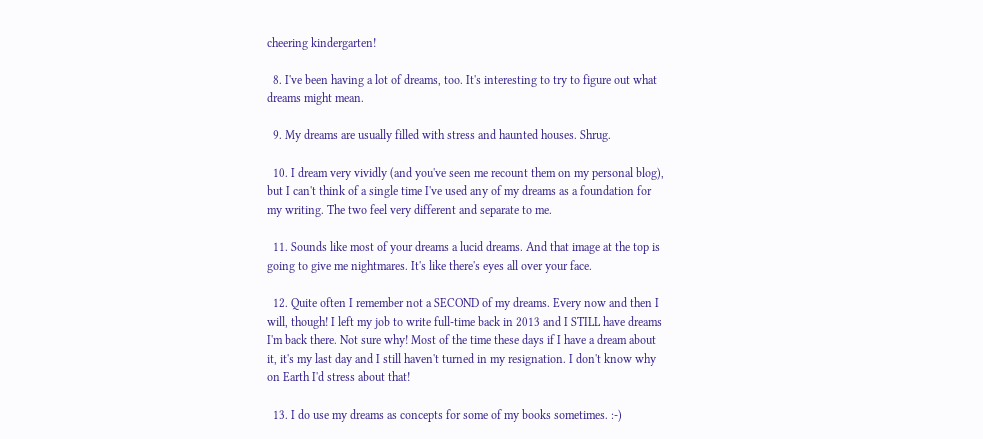cheering kindergarten!

  8. I've been having a lot of dreams, too. It's interesting to try to figure out what dreams might mean.

  9. My dreams are usually filled with stress and haunted houses. Shrug.

  10. I dream very vividly (and you've seen me recount them on my personal blog), but I can't think of a single time I've used any of my dreams as a foundation for my writing. The two feel very different and separate to me.

  11. Sounds like most of your dreams a lucid dreams. And that image at the top is going to give me nightmares. It's like there's eyes all over your face.

  12. Quite often I remember not a SECOND of my dreams. Every now and then I will, though! I left my job to write full-time back in 2013 and I STILL have dreams I'm back there. Not sure why! Most of the time these days if I have a dream about it, it's my last day and I still haven't turned in my resignation. I don't know why on Earth I'd stress about that!

  13. I do use my dreams as concepts for some of my books sometimes. :-)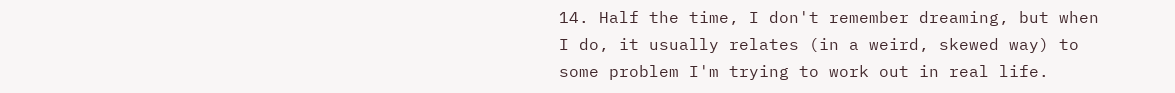14. Half the time, I don't remember dreaming, but when I do, it usually relates (in a weird, skewed way) to some problem I'm trying to work out in real life.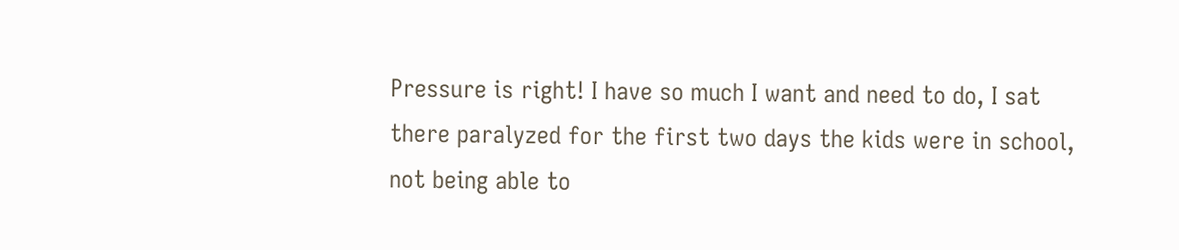Pressure is right! I have so much I want and need to do, I sat there paralyzed for the first two days the kids were in school, not being able to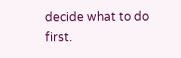decide what to do first.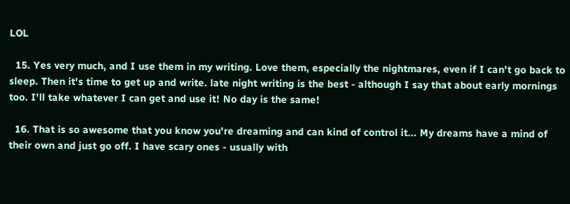LOL

  15. Yes very much, and I use them in my writing. Love them, especially the nightmares, even if I can't go back to sleep. Then it's time to get up and write. late night writing is the best - although I say that about early mornings too. I'll take whatever I can get and use it! No day is the same!

  16. That is so awesome that you know you're dreaming and can kind of control it... My dreams have a mind of their own and just go off. I have scary ones - usually with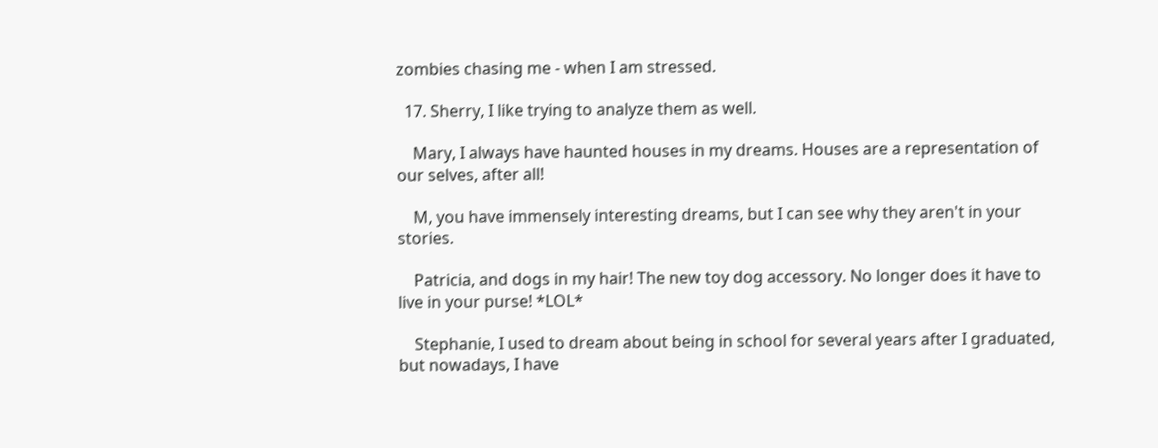zombies chasing me - when I am stressed.

  17. Sherry, I like trying to analyze them as well.

    Mary, I always have haunted houses in my dreams. Houses are a representation of our selves, after all!

    M, you have immensely interesting dreams, but I can see why they aren't in your stories.

    Patricia, and dogs in my hair! The new toy dog accessory. No longer does it have to live in your purse! *LOL*

    Stephanie, I used to dream about being in school for several years after I graduated, but nowadays, I have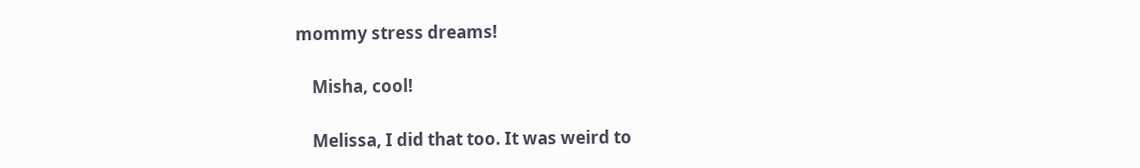mommy stress dreams!

    Misha, cool!

    Melissa, I did that too. It was weird to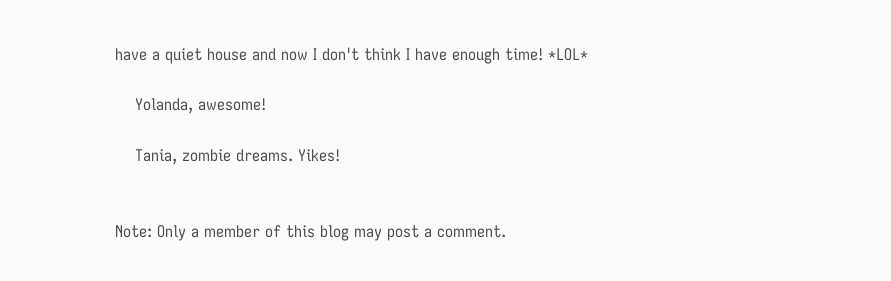have a quiet house and now I don't think I have enough time! *LOL*

    Yolanda, awesome!

    Tania, zombie dreams. Yikes!


Note: Only a member of this blog may post a comment.